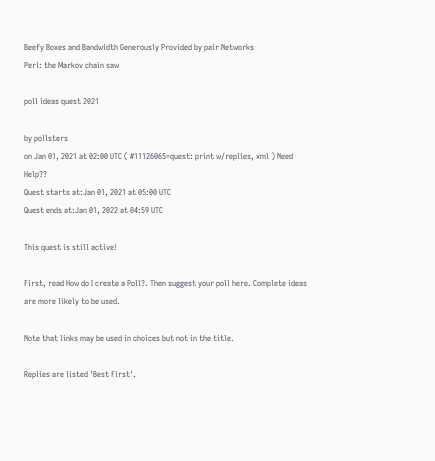Beefy Boxes and Bandwidth Generously Provided by pair Networks
Perl: the Markov chain saw

poll ideas quest 2021

by pollsters
on Jan 01, 2021 at 02:00 UTC ( #11126065=quest: print w/replies, xml ) Need Help??
Quest starts at:Jan 01, 2021 at 05:00 UTC
Quest ends at:Jan 01, 2022 at 04:59 UTC

This quest is still active!

First, read How do I create a Poll?. Then suggest your poll here. Complete ideas are more likely to be used.

Note that links may be used in choices but not in the title.

Replies are listed 'Best First'.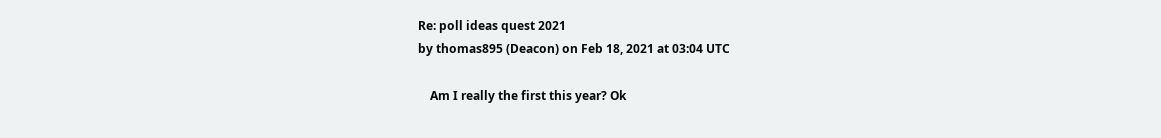Re: poll ideas quest 2021
by thomas895 (Deacon) on Feb 18, 2021 at 03:04 UTC

    Am I really the first this year? Ok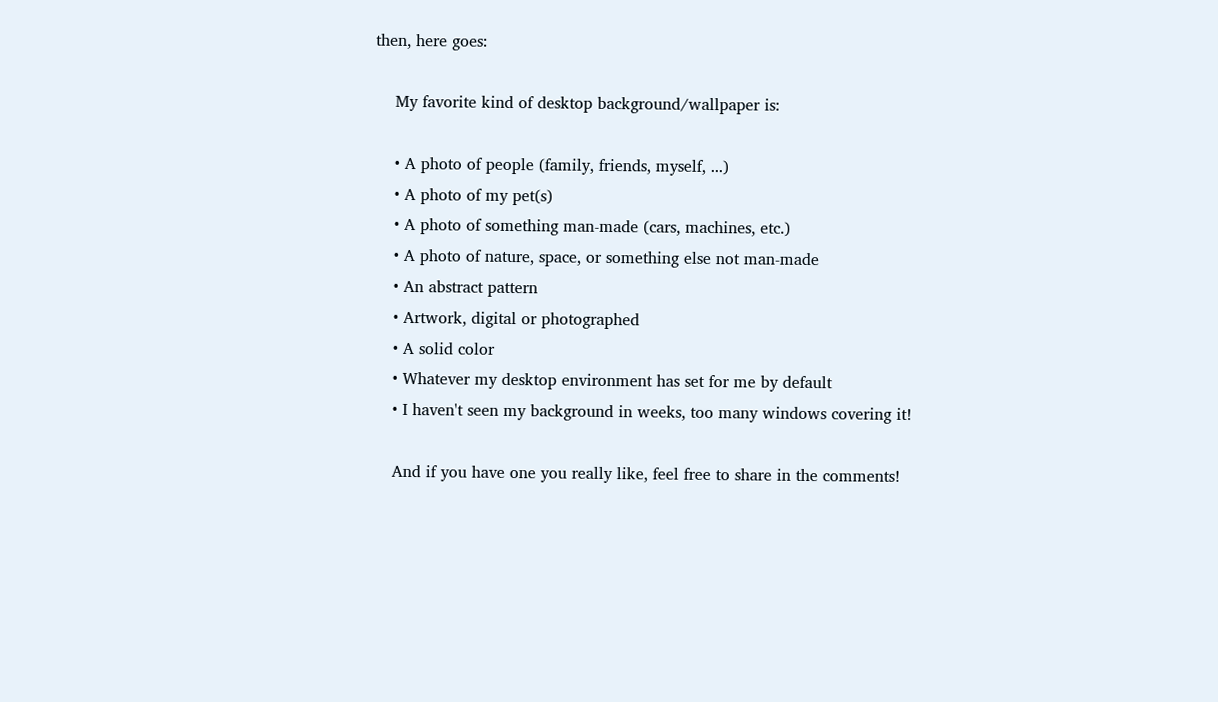then, here goes:

    My favorite kind of desktop background/wallpaper is:

    • A photo of people (family, friends, myself, ...)
    • A photo of my pet(s)
    • A photo of something man-made (cars, machines, etc.)
    • A photo of nature, space, or something else not man-made
    • An abstract pattern
    • Artwork, digital or photographed
    • A solid color
    • Whatever my desktop environment has set for me by default
    • I haven't seen my background in weeks, too many windows covering it!

    And if you have one you really like, feel free to share in the comments!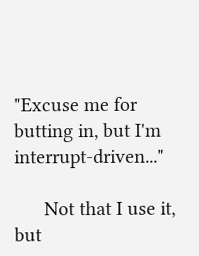"Excuse me for butting in, but I'm interrupt-driven..."

      Not that I use it, but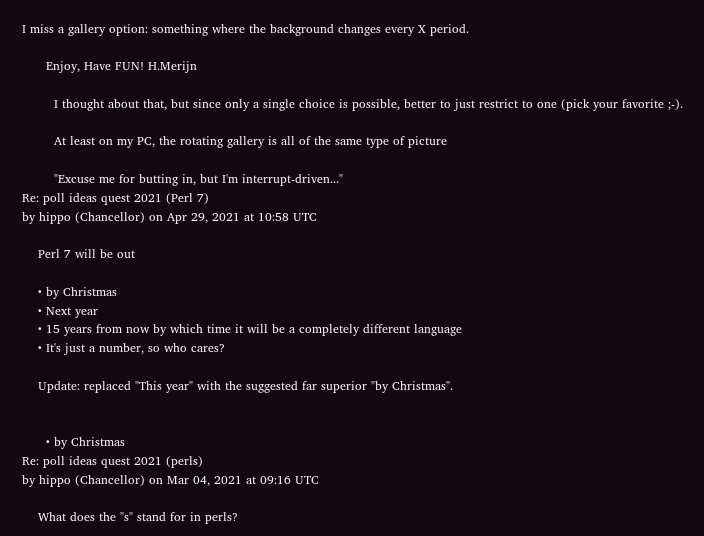I miss a gallery option: something where the background changes every X period.

      Enjoy, Have FUN! H.Merijn

        I thought about that, but since only a single choice is possible, better to just restrict to one (pick your favorite ;-).

        At least on my PC, the rotating gallery is all of the same type of picture

        "Excuse me for butting in, but I'm interrupt-driven..."
Re: poll ideas quest 2021 (Perl 7)
by hippo (Chancellor) on Apr 29, 2021 at 10:58 UTC

    Perl 7 will be out

    • by Christmas
    • Next year
    • 15 years from now by which time it will be a completely different language
    • It's just a number, so who cares?

    Update: replaced "This year" with the suggested far superior "by Christmas".


      • by Christmas
Re: poll ideas quest 2021 (perls)
by hippo (Chancellor) on Mar 04, 2021 at 09:16 UTC

    What does the "s" stand for in perls?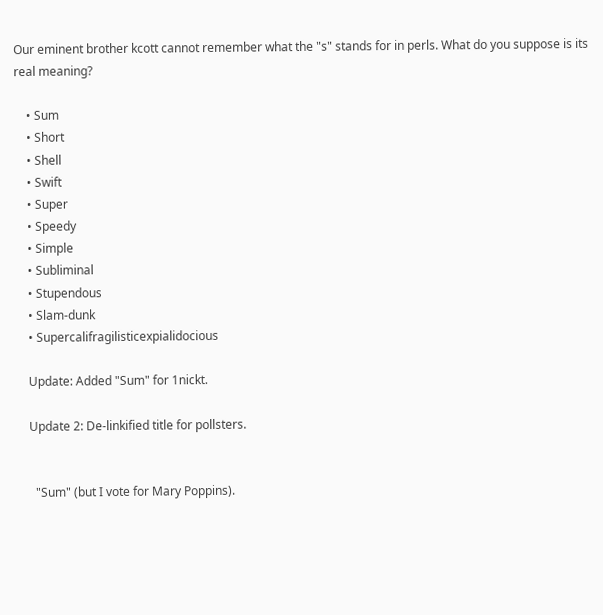Our eminent brother kcott cannot remember what the "s" stands for in perls. What do you suppose is its real meaning?

    • Sum
    • Short
    • Shell
    • Swift
    • Super
    • Speedy
    • Simple
    • Subliminal
    • Stupendous
    • Slam-dunk
    • Supercalifragilisticexpialidocious

    Update: Added "Sum" for 1nickt.

    Update 2: De-linkified title for pollsters.


      "Sum" (but I vote for Mary Poppins).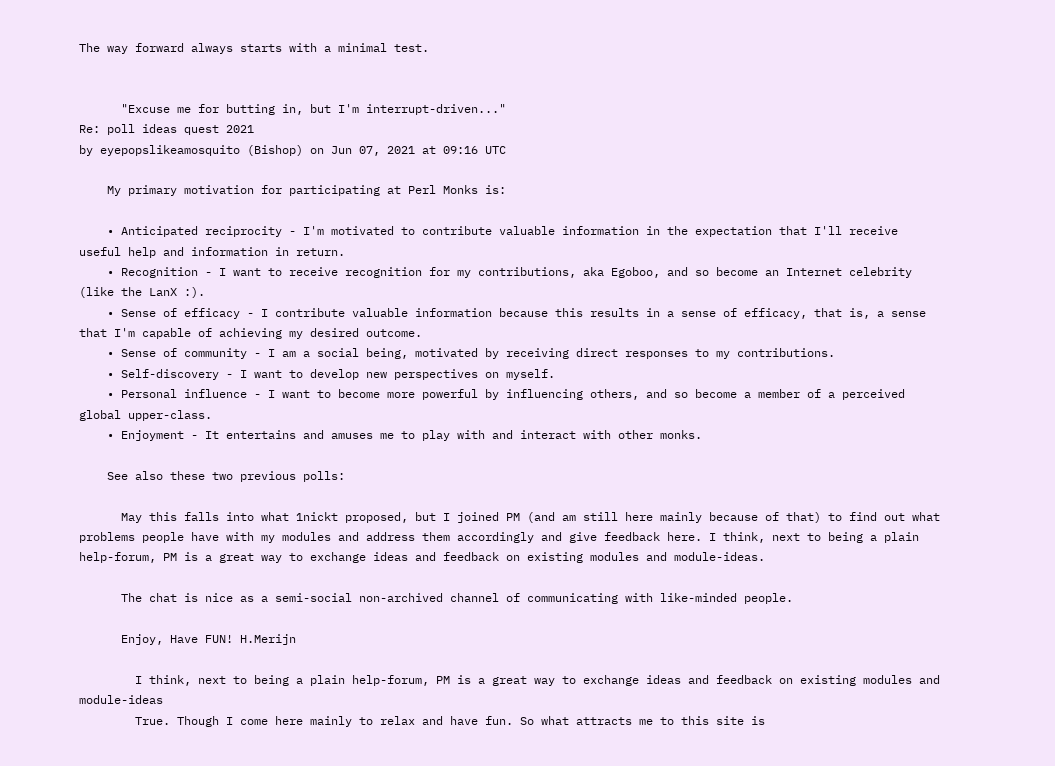The way forward always starts with a minimal test.


      "Excuse me for butting in, but I'm interrupt-driven..."
Re: poll ideas quest 2021
by eyepopslikeamosquito (Bishop) on Jun 07, 2021 at 09:16 UTC

    My primary motivation for participating at Perl Monks is:

    • Anticipated reciprocity - I'm motivated to contribute valuable information in the expectation that I'll receive useful help and information in return.
    • Recognition - I want to receive recognition for my contributions, aka Egoboo, and so become an Internet celebrity (like the LanX :).
    • Sense of efficacy - I contribute valuable information because this results in a sense of efficacy, that is, a sense that I'm capable of achieving my desired outcome.
    • Sense of community - I am a social being, motivated by receiving direct responses to my contributions.
    • Self-discovery - I want to develop new perspectives on myself.
    • Personal influence - I want to become more powerful by influencing others, and so become a member of a perceived global upper-class.
    • Enjoyment - It entertains and amuses me to play with and interact with other monks.

    See also these two previous polls:

      May this falls into what 1nickt proposed, but I joined PM (and am still here mainly because of that) to find out what problems people have with my modules and address them accordingly and give feedback here. I think, next to being a plain help-forum, PM is a great way to exchange ideas and feedback on existing modules and module-ideas.

      The chat is nice as a semi-social non-archived channel of communicating with like-minded people.

      Enjoy, Have FUN! H.Merijn

        I think, next to being a plain help-forum, PM is a great way to exchange ideas and feedback on existing modules and module-ideas
        True. Though I come here mainly to relax and have fun. So what attracts me to this site is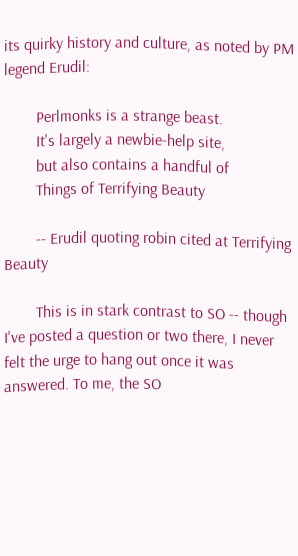its quirky history and culture, as noted by PM legend Erudil:

        Perlmonks is a strange beast.
        It's largely a newbie-help site,
        but also contains a handful of
        Things of Terrifying Beauty

        -- Erudil quoting robin cited at Terrifying Beauty

        This is in stark contrast to SO -- though I've posted a question or two there, I never felt the urge to hang out once it was answered. To me, the SO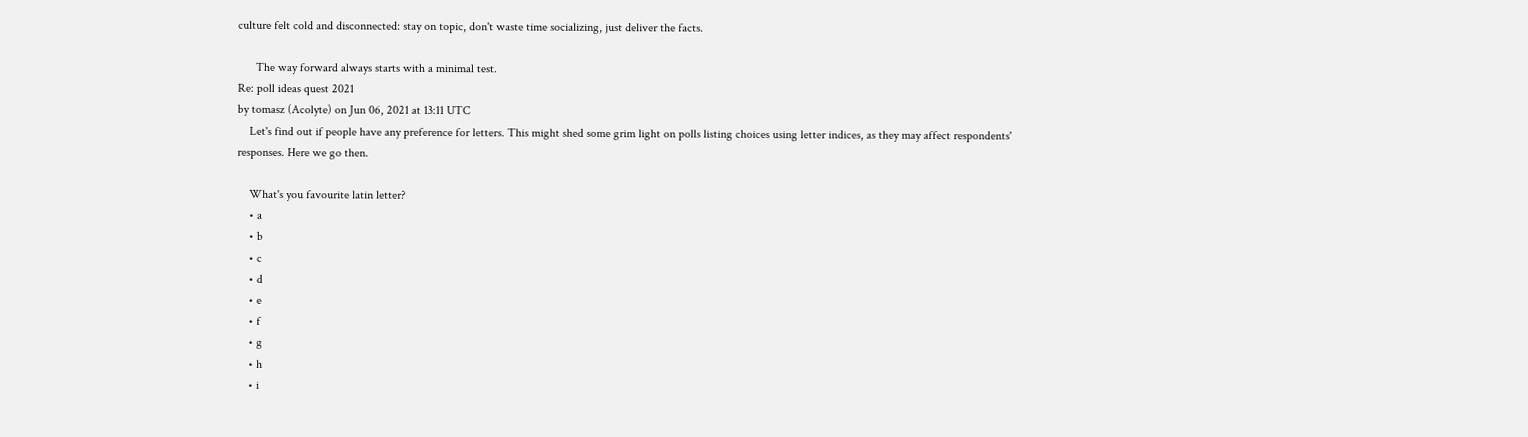culture felt cold and disconnected: stay on topic, don't waste time socializing, just deliver the facts.

      The way forward always starts with a minimal test.
Re: poll ideas quest 2021
by tomasz (Acolyte) on Jun 06, 2021 at 13:11 UTC
    Let's find out if people have any preference for letters. This might shed some grim light on polls listing choices using letter indices, as they may affect respondents' responses. Here we go then.

    What's you favourite latin letter?
    • a
    • b
    • c
    • d
    • e
    • f
    • g
    • h
    • i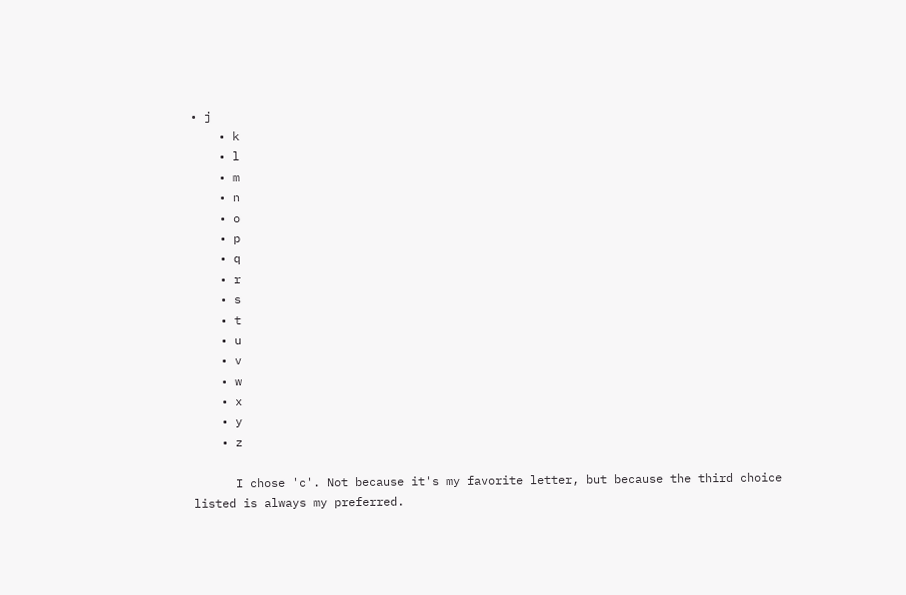• j
    • k
    • l
    • m
    • n
    • o
    • p
    • q
    • r
    • s
    • t
    • u
    • v
    • w
    • x
    • y
    • z

      I chose 'c'. Not because it's my favorite letter, but because the third choice listed is always my preferred.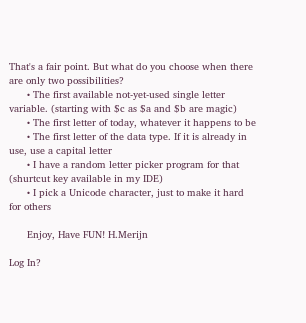That's a fair point. But what do you choose when there are only two possibilities?
      • The first available not-yet-used single letter variable. (starting with $c as $a and $b are magic)
      • The first letter of today, whatever it happens to be
      • The first letter of the data type. If it is already in use, use a capital letter
      • I have a random letter picker program for that (shurtcut key available in my IDE)
      • I pick a Unicode character, just to make it hard for others

      Enjoy, Have FUN! H.Merijn

Log In?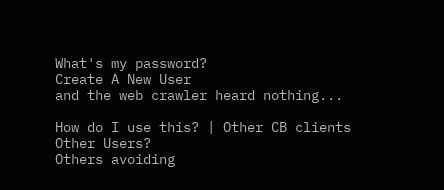What's my password?
Create A New User
and the web crawler heard nothing...

How do I use this? | Other CB clients
Other Users?
Others avoiding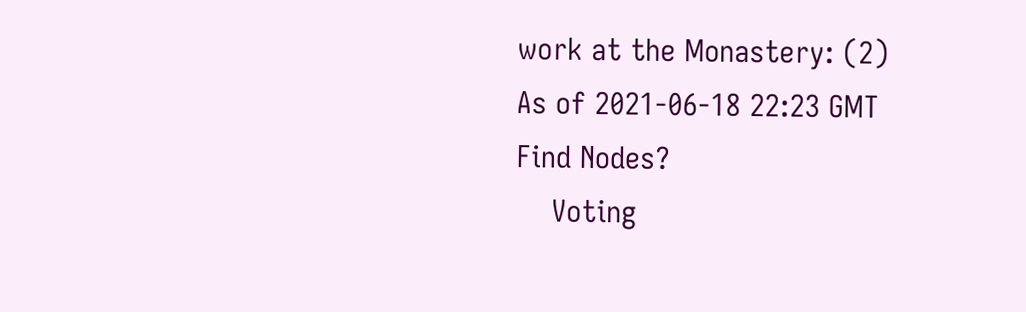work at the Monastery: (2)
As of 2021-06-18 22:23 GMT
Find Nodes?
    Voting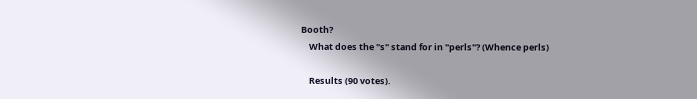Booth?
    What does the "s" stand for in "perls"? (Whence perls)

    Results (90 votes).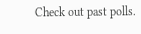Check out past polls.